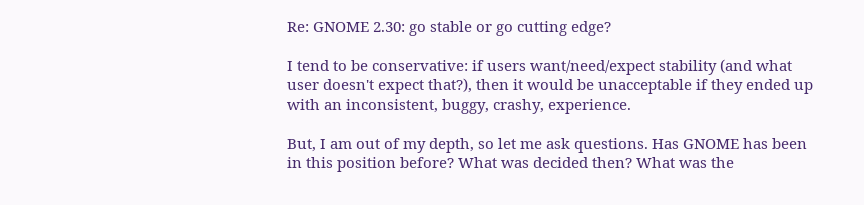Re: GNOME 2.30: go stable or go cutting edge?

I tend to be conservative: if users want/need/expect stability (and what user doesn't expect that?), then it would be unacceptable if they ended up with an inconsistent, buggy, crashy, experience.

But, I am out of my depth, so let me ask questions. Has GNOME has been in this position before? What was decided then? What was the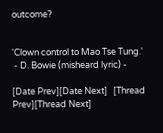outcome?


'Clown control to Mao Tse Tung.'
 - D. Bowie (misheard lyric) -

[Date Prev][Date Next]   [Thread Prev][Thread Next]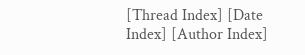[Thread Index] [Date Index] [Author Index]